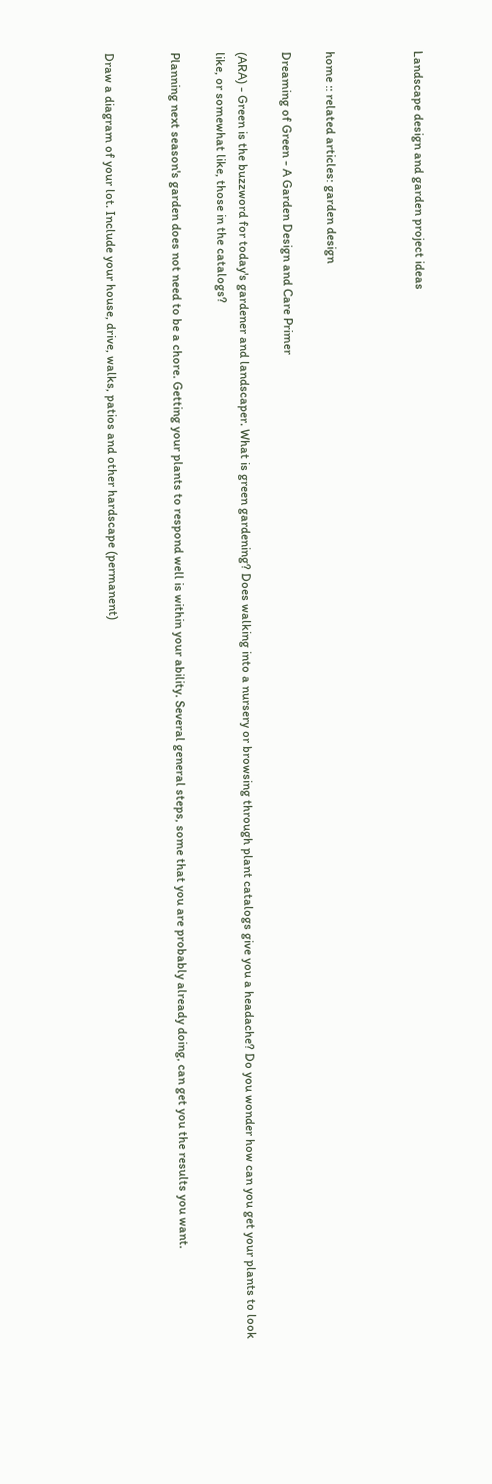Landscape design and garden project ideas



home :: related articles: garden design

Dreaming of Green - A Garden Design and Care Primer

(ARA) - Green is the buzzword for today's gardener and landscaper. What is green gardening? Does walking into a nursery or browsing through plant catalogs give you a headache? Do you wonder how can you get your plants to look like, or somewhat like, those in the catalogs?

Planning next season's garden does not need to be a chore. Getting your plants to respond well is within your ability. Several general steps, some that you are probably already doing, can get you the results you want.


Draw a diagram of your lot. Include your house, drive, walks, patios and other hardscape (permanent)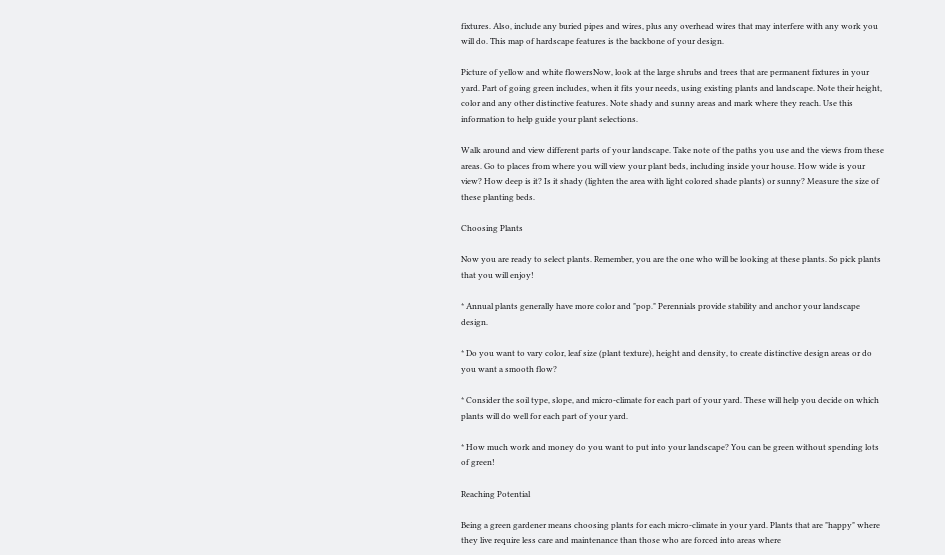fixtures. Also, include any buried pipes and wires, plus any overhead wires that may interfere with any work you will do. This map of hardscape features is the backbone of your design.

Picture of yellow and white flowersNow, look at the large shrubs and trees that are permanent fixtures in your yard. Part of going green includes, when it fits your needs, using existing plants and landscape. Note their height, color and any other distinctive features. Note shady and sunny areas and mark where they reach. Use this information to help guide your plant selections.

Walk around and view different parts of your landscape. Take note of the paths you use and the views from these areas. Go to places from where you will view your plant beds, including inside your house. How wide is your view? How deep is it? Is it shady (lighten the area with light colored shade plants) or sunny? Measure the size of these planting beds.

Choosing Plants

Now you are ready to select plants. Remember, you are the one who will be looking at these plants. So pick plants that you will enjoy!

* Annual plants generally have more color and "pop." Perennials provide stability and anchor your landscape design.

* Do you want to vary color, leaf size (plant texture), height and density, to create distinctive design areas or do you want a smooth flow?

* Consider the soil type, slope, and micro-climate for each part of your yard. These will help you decide on which plants will do well for each part of your yard.

* How much work and money do you want to put into your landscape? You can be green without spending lots of green!

Reaching Potential

Being a green gardener means choosing plants for each micro-climate in your yard. Plants that are "happy" where they live require less care and maintenance than those who are forced into areas where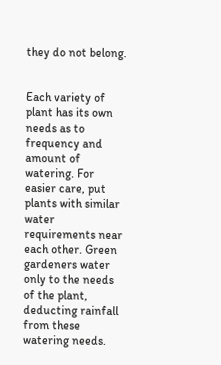they do not belong.


Each variety of plant has its own needs as to frequency and amount of watering. For easier care, put plants with similar water requirements near each other. Green gardeners water only to the needs of the plant, deducting rainfall from these watering needs.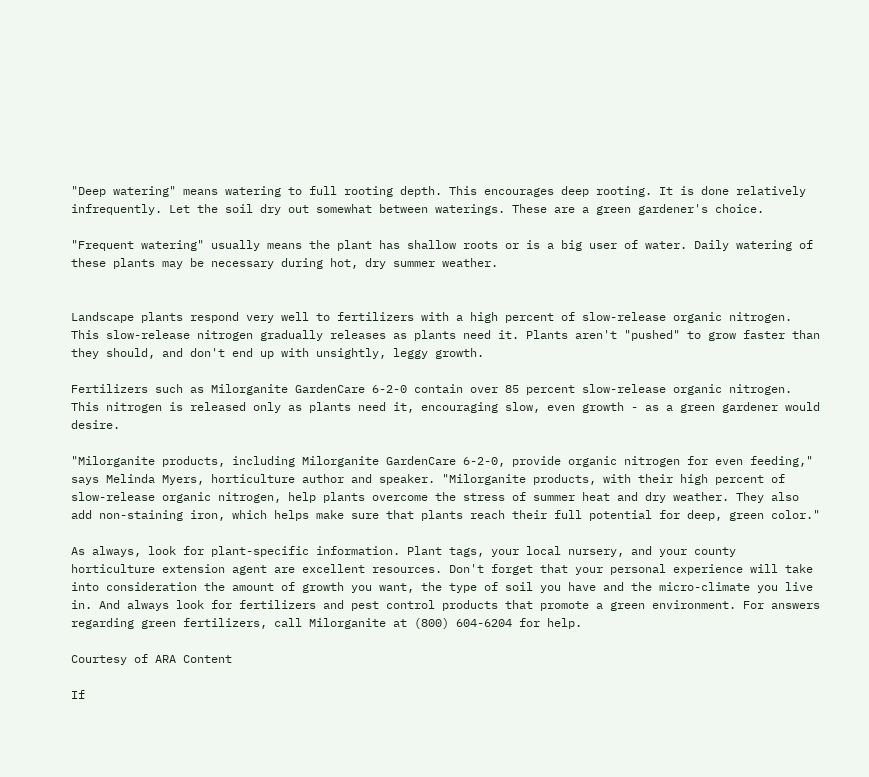"Deep watering" means watering to full rooting depth. This encourages deep rooting. It is done relatively infrequently. Let the soil dry out somewhat between waterings. These are a green gardener's choice.

"Frequent watering" usually means the plant has shallow roots or is a big user of water. Daily watering of these plants may be necessary during hot, dry summer weather.


Landscape plants respond very well to fertilizers with a high percent of slow-release organic nitrogen. This slow-release nitrogen gradually releases as plants need it. Plants aren't "pushed" to grow faster than they should, and don't end up with unsightly, leggy growth.

Fertilizers such as Milorganite GardenCare 6-2-0 contain over 85 percent slow-release organic nitrogen. This nitrogen is released only as plants need it, encouraging slow, even growth - as a green gardener would desire.

"Milorganite products, including Milorganite GardenCare 6-2-0, provide organic nitrogen for even feeding," says Melinda Myers, horticulture author and speaker. "Milorganite products, with their high percent of slow-release organic nitrogen, help plants overcome the stress of summer heat and dry weather. They also add non-staining iron, which helps make sure that plants reach their full potential for deep, green color."

As always, look for plant-specific information. Plant tags, your local nursery, and your county horticulture extension agent are excellent resources. Don't forget that your personal experience will take into consideration the amount of growth you want, the type of soil you have and the micro-climate you live in. And always look for fertilizers and pest control products that promote a green environment. For answers regarding green fertilizers, call Milorganite at (800) 604-6204 for help.

Courtesy of ARA Content

If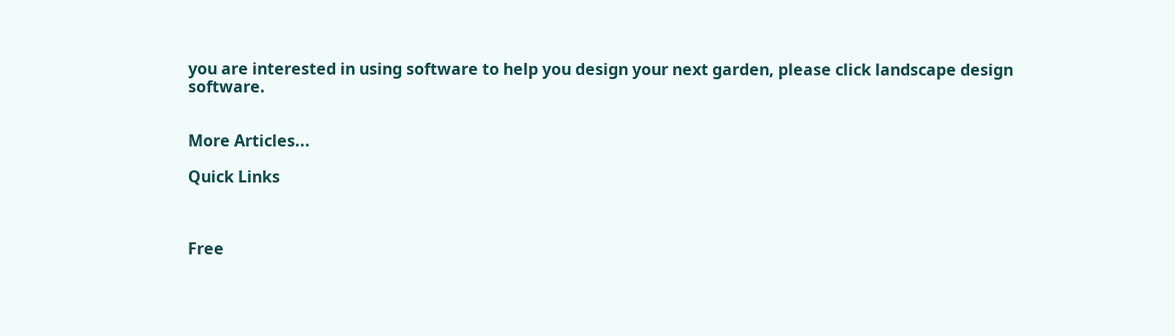you are interested in using software to help you design your next garden, please click landscape design software.


More Articles...

Quick Links



Free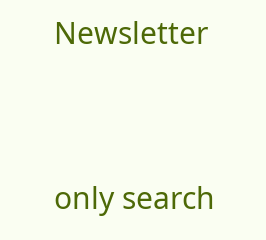Newsletter




only search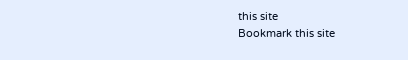this site
Bookmark this site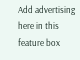Add advertising here in this feature box